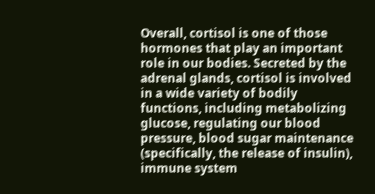Overall, cortisol is one of those hormones that play an important role in our bodies. Secreted by the adrenal glands, cortisol is involved in a wide variety of bodily functions, including metabolizing glucose, regulating our blood pressure, blood sugar maintenance (specifically, the release of insulin), immune system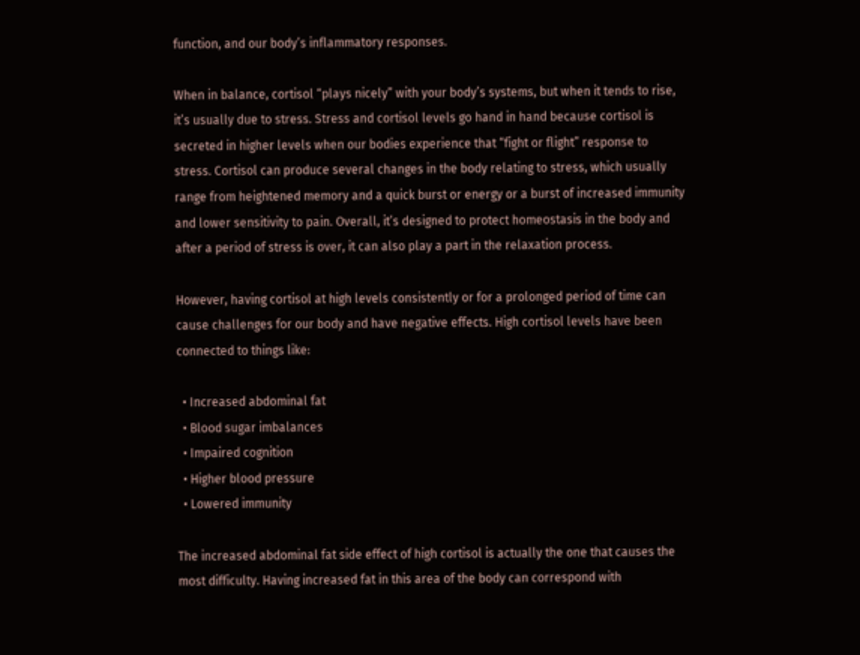function, and our body’s inflammatory responses.

When in balance, cortisol “plays nicely” with your body’s systems, but when it tends to rise, it’s usually due to stress. Stress and cortisol levels go hand in hand because cortisol is secreted in higher levels when our bodies experience that “fight or flight” response to stress. Cortisol can produce several changes in the body relating to stress, which usually range from heightened memory and a quick burst or energy or a burst of increased immunity and lower sensitivity to pain. Overall, it’s designed to protect homeostasis in the body and after a period of stress is over, it can also play a part in the relaxation process.

However, having cortisol at high levels consistently or for a prolonged period of time can cause challenges for our body and have negative effects. High cortisol levels have been connected to things like:

  • Increased abdominal fat
  • Blood sugar imbalances
  • Impaired cognition
  • Higher blood pressure
  • Lowered immunity

The increased abdominal fat side effect of high cortisol is actually the one that causes the most difficulty. Having increased fat in this area of the body can correspond with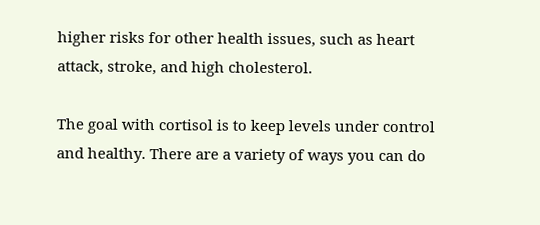higher risks for other health issues, such as heart attack, stroke, and high cholesterol.

The goal with cortisol is to keep levels under control and healthy. There are a variety of ways you can do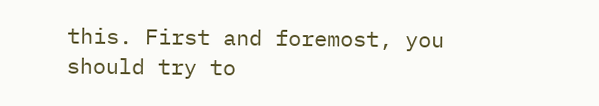this. First and foremost, you should try to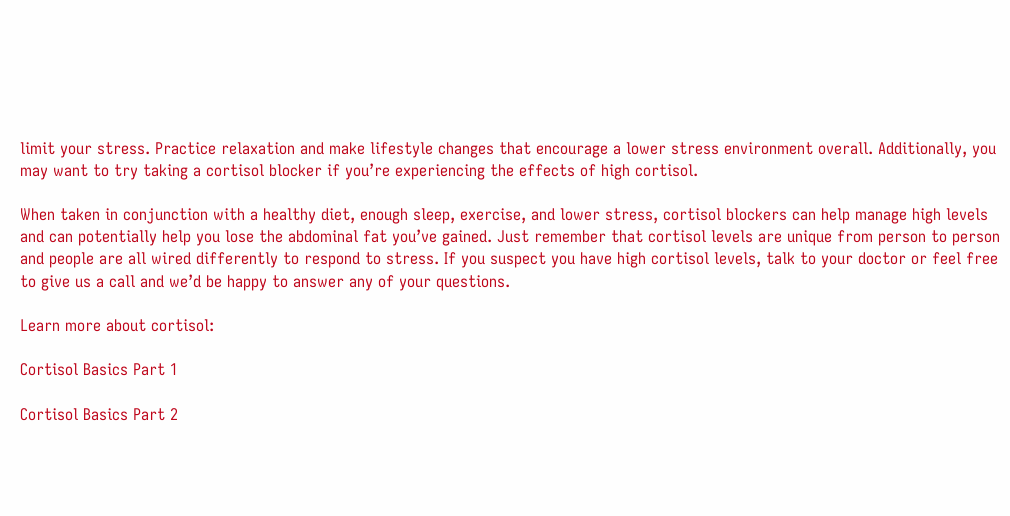limit your stress. Practice relaxation and make lifestyle changes that encourage a lower stress environment overall. Additionally, you may want to try taking a cortisol blocker if you’re experiencing the effects of high cortisol.

When taken in conjunction with a healthy diet, enough sleep, exercise, and lower stress, cortisol blockers can help manage high levels and can potentially help you lose the abdominal fat you’ve gained. Just remember that cortisol levels are unique from person to person and people are all wired differently to respond to stress. If you suspect you have high cortisol levels, talk to your doctor or feel free to give us a call and we’d be happy to answer any of your questions.

Learn more about cortisol:

Cortisol Basics Part 1

Cortisol Basics Part 2